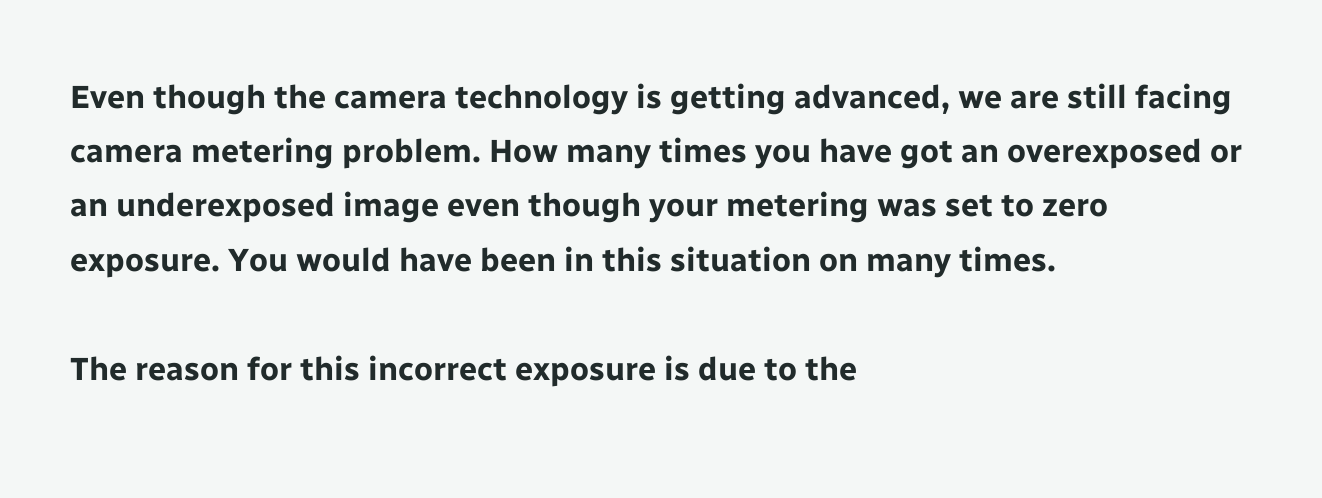Even though the camera technology is getting advanced, we are still facing camera metering problem. How many times you have got an overexposed or an underexposed image even though your metering was set to zero exposure. You would have been in this situation on many times.

The reason for this incorrect exposure is due to the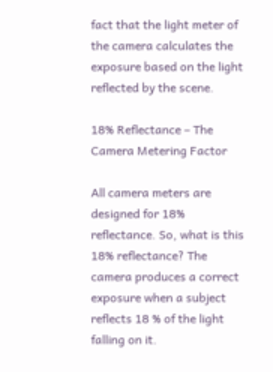fact that the light meter of the camera calculates the exposure based on the light reflected by the scene.

18% Reflectance – The Camera Metering Factor

All camera meters are designed for 18% reflectance. So, what is this 18% reflectance? The camera produces a correct exposure when a subject reflects 18 % of the light falling on it.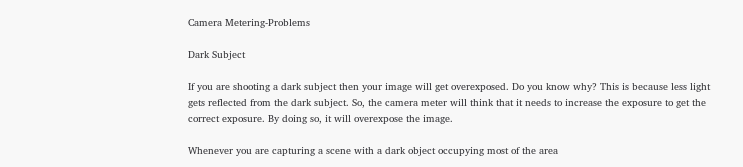Camera Metering-Problems

Dark Subject

If you are shooting a dark subject then your image will get overexposed. Do you know why? This is because less light gets reflected from the dark subject. So, the camera meter will think that it needs to increase the exposure to get the correct exposure. By doing so, it will overexpose the image.

Whenever you are capturing a scene with a dark object occupying most of the area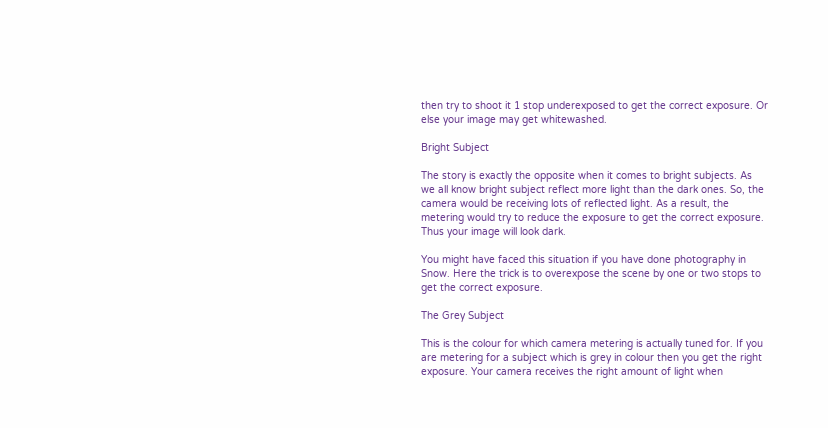then try to shoot it 1 stop underexposed to get the correct exposure. Or else your image may get whitewashed.

Bright Subject

The story is exactly the opposite when it comes to bright subjects. As we all know bright subject reflect more light than the dark ones. So, the camera would be receiving lots of reflected light. As a result, the metering would try to reduce the exposure to get the correct exposure. Thus your image will look dark.

You might have faced this situation if you have done photography in Snow. Here the trick is to overexpose the scene by one or two stops to get the correct exposure.

The Grey Subject

This is the colour for which camera metering is actually tuned for. If you are metering for a subject which is grey in colour then you get the right exposure. Your camera receives the right amount of light when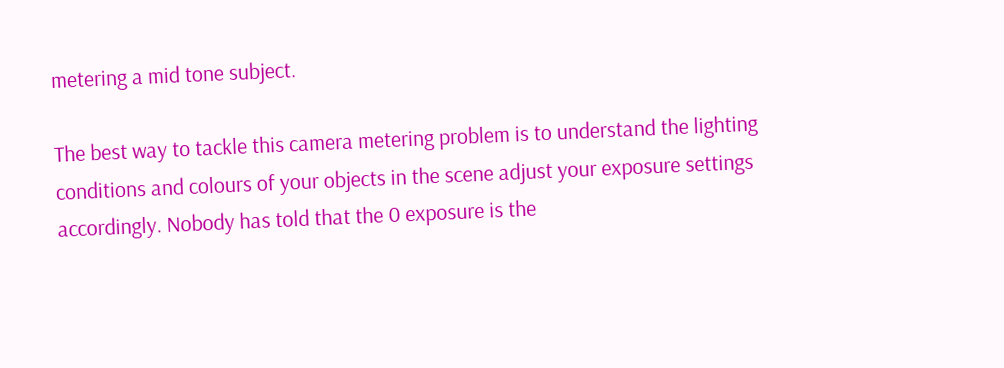metering a mid tone subject.

The best way to tackle this camera metering problem is to understand the lighting conditions and colours of your objects in the scene adjust your exposure settings accordingly. Nobody has told that the 0 exposure is the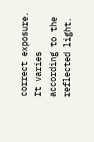correct exposure. It varies according to the reflected light.